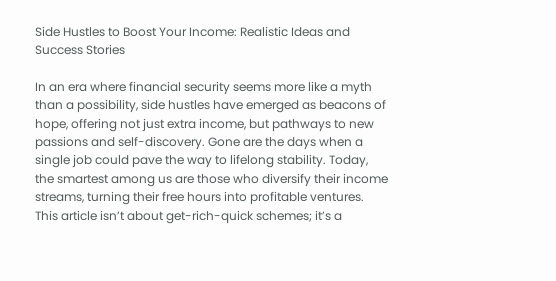Side Hustles to Boost Your Income: Realistic Ideas and Success Stories

In an era where financial security seems more like a myth than a possibility, side hustles have emerged as beacons of hope, offering not just extra income, but pathways to new passions and self-discovery. Gone are the days when a single job could pave the way to lifelong stability. Today, the smartest among us are those who diversify their income streams, turning their free hours into profitable ventures. This article isn’t about get-rich-quick schemes; it’s a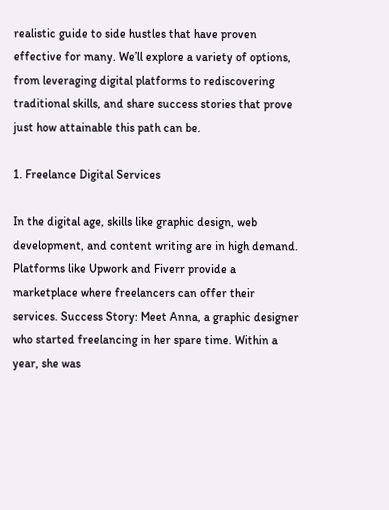realistic guide to side hustles that have proven effective for many. We’ll explore a variety of options, from leveraging digital platforms to rediscovering traditional skills, and share success stories that prove just how attainable this path can be.

1. Freelance Digital Services

In the digital age, skills like graphic design, web development, and content writing are in high demand. Platforms like Upwork and Fiverr provide a marketplace where freelancers can offer their services. Success Story: Meet Anna, a graphic designer who started freelancing in her spare time. Within a year, she was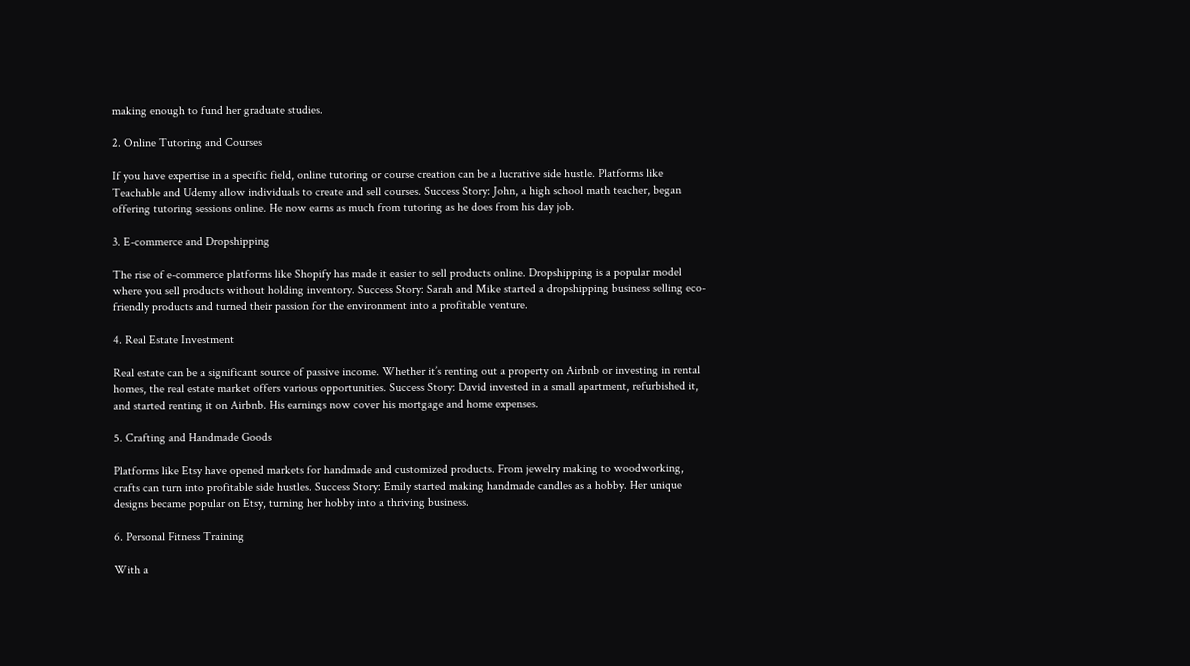making enough to fund her graduate studies.

2. Online Tutoring and Courses

If you have expertise in a specific field, online tutoring or course creation can be a lucrative side hustle. Platforms like Teachable and Udemy allow individuals to create and sell courses. Success Story: John, a high school math teacher, began offering tutoring sessions online. He now earns as much from tutoring as he does from his day job.

3. E-commerce and Dropshipping

The rise of e-commerce platforms like Shopify has made it easier to sell products online. Dropshipping is a popular model where you sell products without holding inventory. Success Story: Sarah and Mike started a dropshipping business selling eco-friendly products and turned their passion for the environment into a profitable venture.

4. Real Estate Investment

Real estate can be a significant source of passive income. Whether it’s renting out a property on Airbnb or investing in rental homes, the real estate market offers various opportunities. Success Story: David invested in a small apartment, refurbished it, and started renting it on Airbnb. His earnings now cover his mortgage and home expenses.

5. Crafting and Handmade Goods

Platforms like Etsy have opened markets for handmade and customized products. From jewelry making to woodworking, crafts can turn into profitable side hustles. Success Story: Emily started making handmade candles as a hobby. Her unique designs became popular on Etsy, turning her hobby into a thriving business.

6. Personal Fitness Training

With a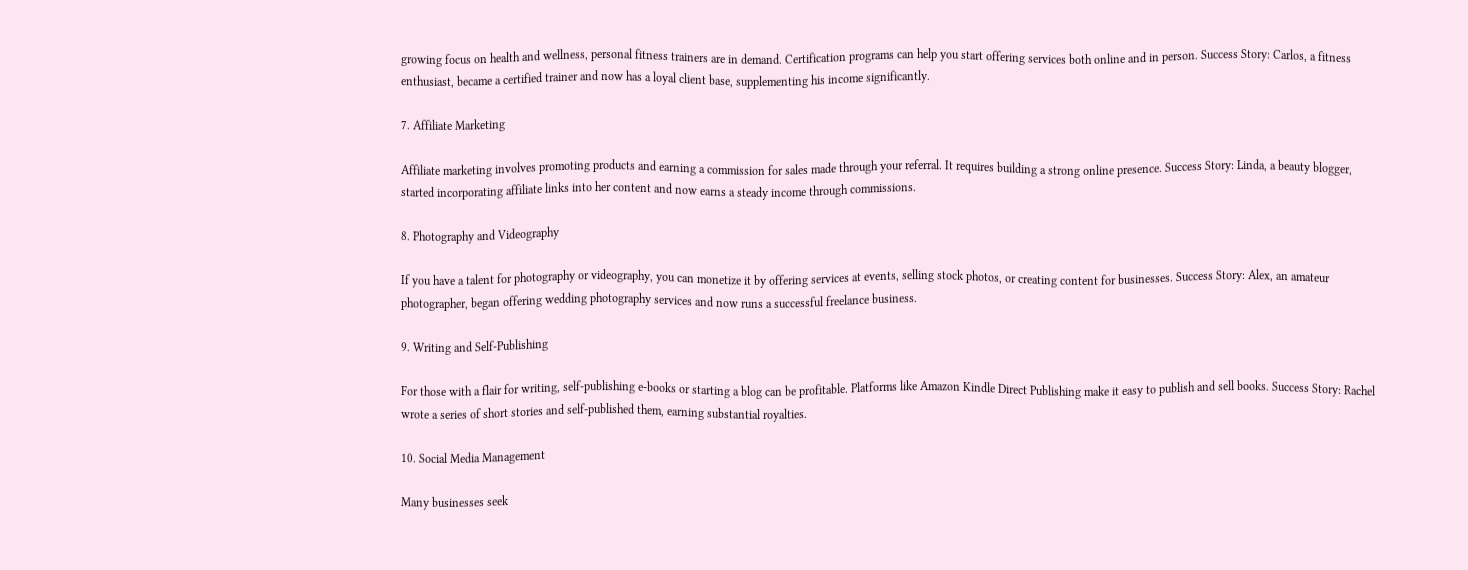growing focus on health and wellness, personal fitness trainers are in demand. Certification programs can help you start offering services both online and in person. Success Story: Carlos, a fitness enthusiast, became a certified trainer and now has a loyal client base, supplementing his income significantly.

7. Affiliate Marketing

Affiliate marketing involves promoting products and earning a commission for sales made through your referral. It requires building a strong online presence. Success Story: Linda, a beauty blogger, started incorporating affiliate links into her content and now earns a steady income through commissions.

8. Photography and Videography

If you have a talent for photography or videography, you can monetize it by offering services at events, selling stock photos, or creating content for businesses. Success Story: Alex, an amateur photographer, began offering wedding photography services and now runs a successful freelance business.

9. Writing and Self-Publishing

For those with a flair for writing, self-publishing e-books or starting a blog can be profitable. Platforms like Amazon Kindle Direct Publishing make it easy to publish and sell books. Success Story: Rachel wrote a series of short stories and self-published them, earning substantial royalties.

10. Social Media Management

Many businesses seek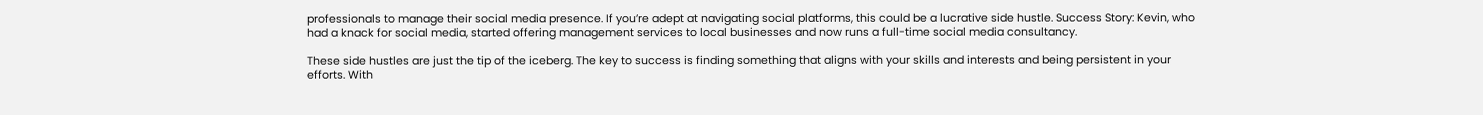professionals to manage their social media presence. If you’re adept at navigating social platforms, this could be a lucrative side hustle. Success Story: Kevin, who had a knack for social media, started offering management services to local businesses and now runs a full-time social media consultancy.

These side hustles are just the tip of the iceberg. The key to success is finding something that aligns with your skills and interests and being persistent in your efforts. With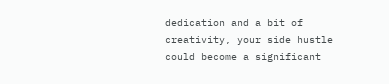dedication and a bit of creativity, your side hustle could become a significant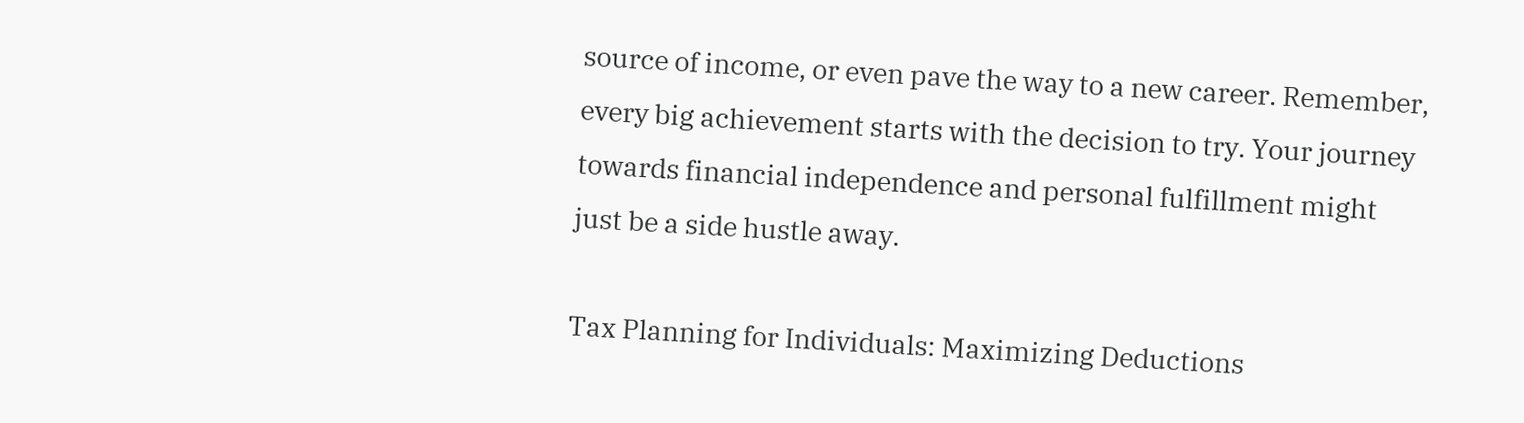source of income, or even pave the way to a new career. Remember, every big achievement starts with the decision to try. Your journey towards financial independence and personal fulfillment might just be a side hustle away.

Tax Planning for Individuals: Maximizing Deductions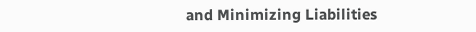and Minimizing Liabilities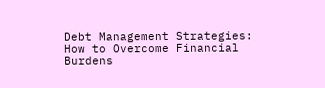Debt Management Strategies: How to Overcome Financial Burdens